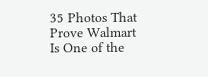35 Photos That Prove Walmart Is One of the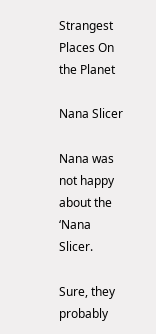Strangest Places On the Planet

Nana Slicer

Nana was not happy about the ‘Nana Slicer.

Sure, they probably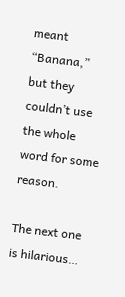meant “Banana,” but they couldn’t use the whole word for some reason.

The next one is hilarious…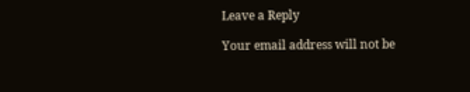Leave a Reply

Your email address will not be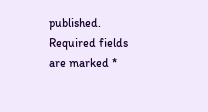published. Required fields are marked *